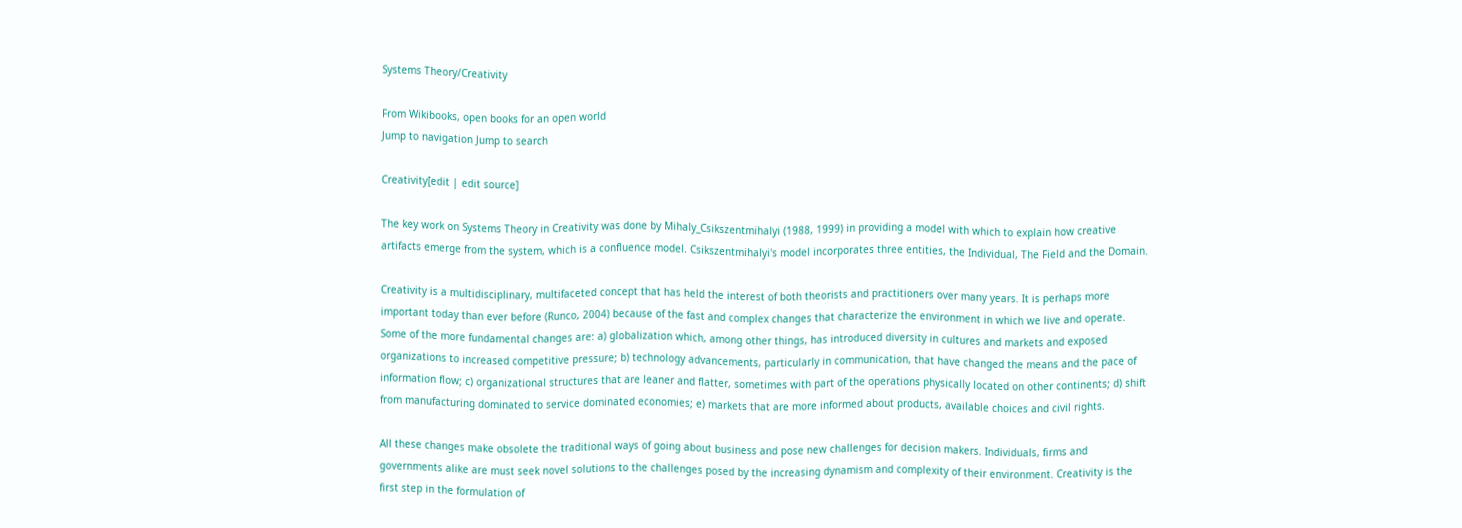Systems Theory/Creativity

From Wikibooks, open books for an open world
Jump to navigation Jump to search

Creativity[edit | edit source]

The key work on Systems Theory in Creativity was done by Mihaly_Csikszentmihalyi (1988, 1999) in providing a model with which to explain how creative artifacts emerge from the system, which is a confluence model. Csikszentmihalyi's model incorporates three entities, the Individual, The Field and the Domain.

Creativity is a multidisciplinary, multifaceted concept that has held the interest of both theorists and practitioners over many years. It is perhaps more important today than ever before (Runco, 2004) because of the fast and complex changes that characterize the environment in which we live and operate. Some of the more fundamental changes are: a) globalization which, among other things, has introduced diversity in cultures and markets and exposed organizations to increased competitive pressure; b) technology advancements, particularly in communication, that have changed the means and the pace of information flow; c) organizational structures that are leaner and flatter, sometimes with part of the operations physically located on other continents; d) shift from manufacturing dominated to service dominated economies; e) markets that are more informed about products, available choices and civil rights.

All these changes make obsolete the traditional ways of going about business and pose new challenges for decision makers. Individuals, firms and governments alike are must seek novel solutions to the challenges posed by the increasing dynamism and complexity of their environment. Creativity is the first step in the formulation of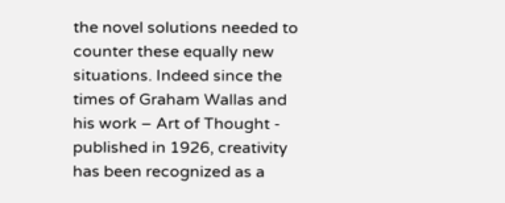the novel solutions needed to counter these equally new situations. Indeed since the times of Graham Wallas and his work – Art of Thought - published in 1926, creativity has been recognized as a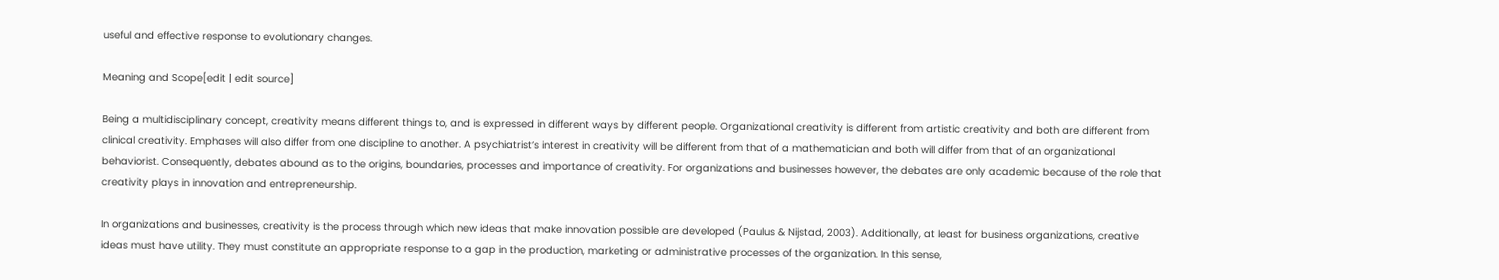useful and effective response to evolutionary changes.

Meaning and Scope[edit | edit source]

Being a multidisciplinary concept, creativity means different things to, and is expressed in different ways by different people. Organizational creativity is different from artistic creativity and both are different from clinical creativity. Emphases will also differ from one discipline to another. A psychiatrist’s interest in creativity will be different from that of a mathematician and both will differ from that of an organizational behaviorist. Consequently, debates abound as to the origins, boundaries, processes and importance of creativity. For organizations and businesses however, the debates are only academic because of the role that creativity plays in innovation and entrepreneurship.

In organizations and businesses, creativity is the process through which new ideas that make innovation possible are developed (Paulus & Nijstad, 2003). Additionally, at least for business organizations, creative ideas must have utility. They must constitute an appropriate response to a gap in the production, marketing or administrative processes of the organization. In this sense,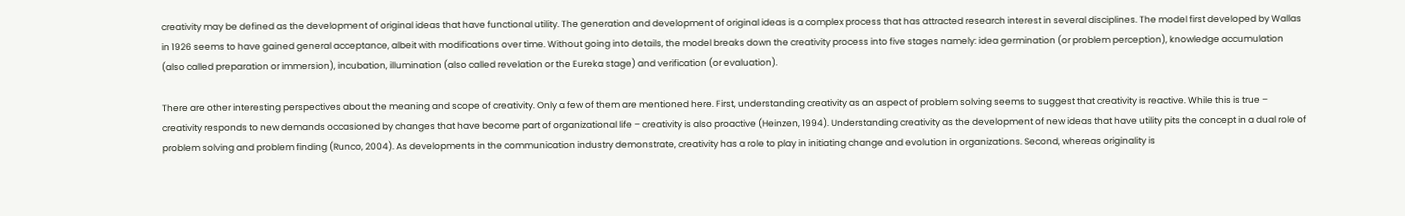creativity may be defined as the development of original ideas that have functional utility. The generation and development of original ideas is a complex process that has attracted research interest in several disciplines. The model first developed by Wallas in 1926 seems to have gained general acceptance, albeit with modifications over time. Without going into details, the model breaks down the creativity process into five stages namely: idea germination (or problem perception), knowledge accumulation (also called preparation or immersion), incubation, illumination (also called revelation or the Eureka stage) and verification (or evaluation).

There are other interesting perspectives about the meaning and scope of creativity. Only a few of them are mentioned here. First, understanding creativity as an aspect of problem solving seems to suggest that creativity is reactive. While this is true – creativity responds to new demands occasioned by changes that have become part of organizational life – creativity is also proactive (Heinzen, 1994). Understanding creativity as the development of new ideas that have utility pits the concept in a dual role of problem solving and problem finding (Runco, 2004). As developments in the communication industry demonstrate, creativity has a role to play in initiating change and evolution in organizations. Second, whereas originality is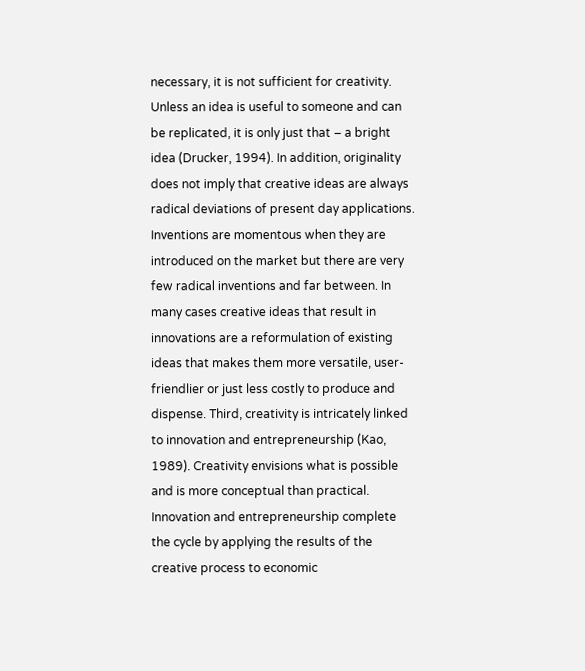necessary, it is not sufficient for creativity. Unless an idea is useful to someone and can be replicated, it is only just that – a bright idea (Drucker, 1994). In addition, originality does not imply that creative ideas are always radical deviations of present day applications. Inventions are momentous when they are introduced on the market but there are very few radical inventions and far between. In many cases creative ideas that result in innovations are a reformulation of existing ideas that makes them more versatile, user-friendlier or just less costly to produce and dispense. Third, creativity is intricately linked to innovation and entrepreneurship (Kao, 1989). Creativity envisions what is possible and is more conceptual than practical. Innovation and entrepreneurship complete the cycle by applying the results of the creative process to economic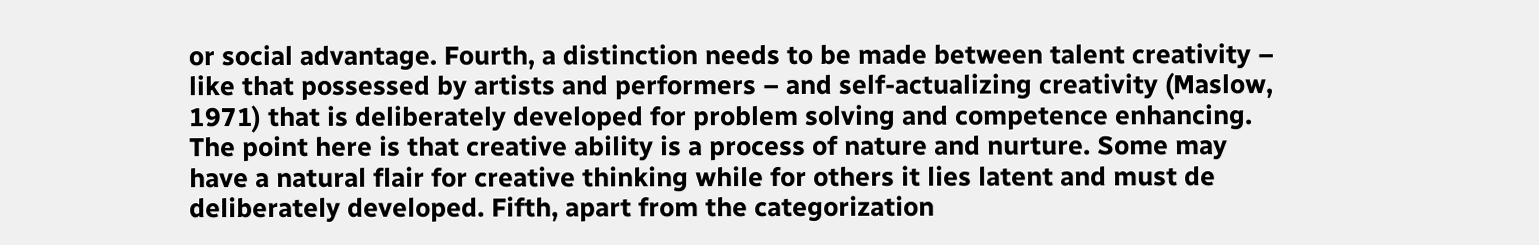or social advantage. Fourth, a distinction needs to be made between talent creativity – like that possessed by artists and performers – and self-actualizing creativity (Maslow, 1971) that is deliberately developed for problem solving and competence enhancing. The point here is that creative ability is a process of nature and nurture. Some may have a natural flair for creative thinking while for others it lies latent and must de deliberately developed. Fifth, apart from the categorization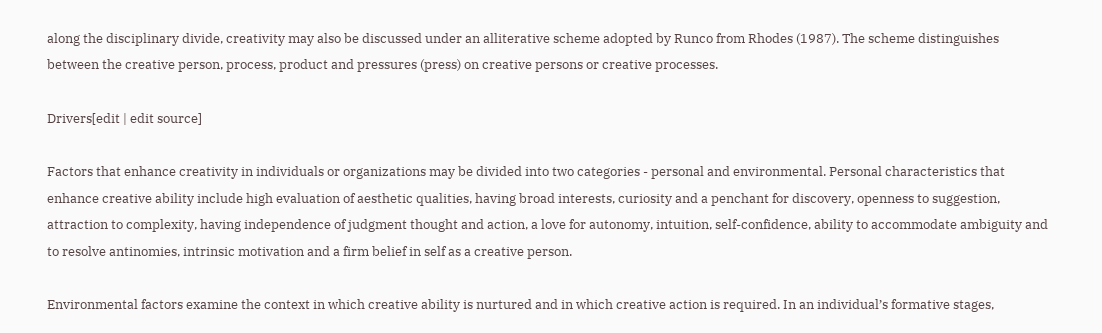along the disciplinary divide, creativity may also be discussed under an alliterative scheme adopted by Runco from Rhodes (1987). The scheme distinguishes between the creative person, process, product and pressures (press) on creative persons or creative processes.

Drivers[edit | edit source]

Factors that enhance creativity in individuals or organizations may be divided into two categories - personal and environmental. Personal characteristics that enhance creative ability include high evaluation of aesthetic qualities, having broad interests, curiosity and a penchant for discovery, openness to suggestion, attraction to complexity, having independence of judgment thought and action, a love for autonomy, intuition, self-confidence, ability to accommodate ambiguity and to resolve antinomies, intrinsic motivation and a firm belief in self as a creative person.

Environmental factors examine the context in which creative ability is nurtured and in which creative action is required. In an individual’s formative stages,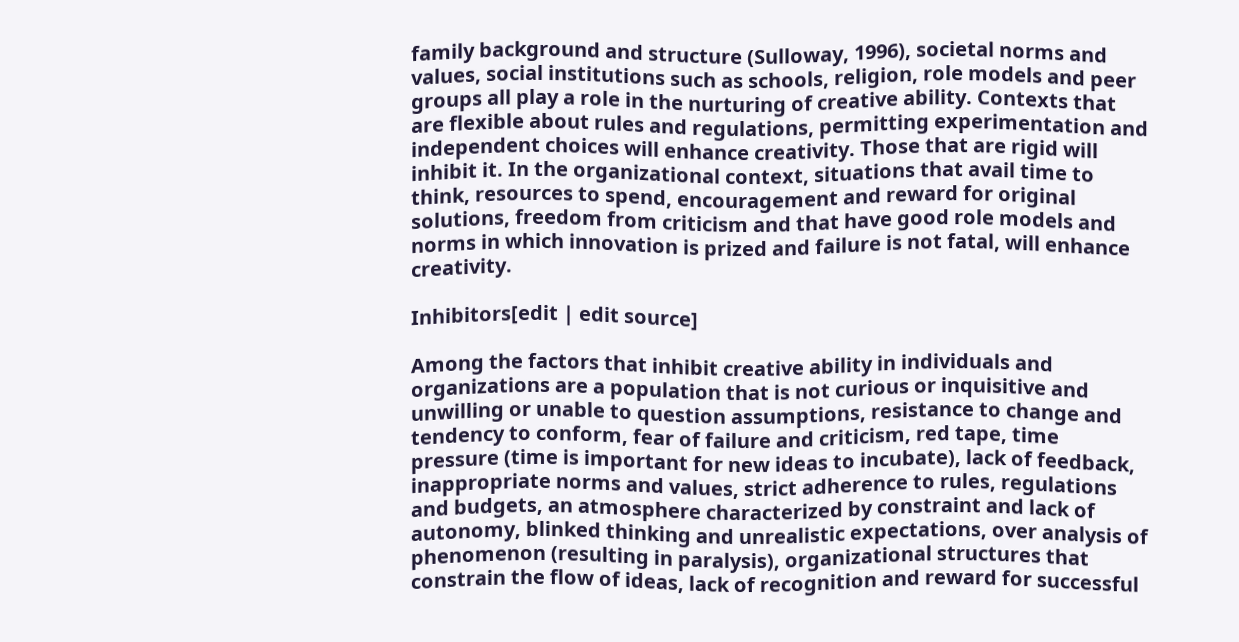family background and structure (Sulloway, 1996), societal norms and values, social institutions such as schools, religion, role models and peer groups all play a role in the nurturing of creative ability. Contexts that are flexible about rules and regulations, permitting experimentation and independent choices will enhance creativity. Those that are rigid will inhibit it. In the organizational context, situations that avail time to think, resources to spend, encouragement and reward for original solutions, freedom from criticism and that have good role models and norms in which innovation is prized and failure is not fatal, will enhance creativity.

Inhibitors[edit | edit source]

Among the factors that inhibit creative ability in individuals and organizations are a population that is not curious or inquisitive and unwilling or unable to question assumptions, resistance to change and tendency to conform, fear of failure and criticism, red tape, time pressure (time is important for new ideas to incubate), lack of feedback, inappropriate norms and values, strict adherence to rules, regulations and budgets, an atmosphere characterized by constraint and lack of autonomy, blinked thinking and unrealistic expectations, over analysis of phenomenon (resulting in paralysis), organizational structures that constrain the flow of ideas, lack of recognition and reward for successful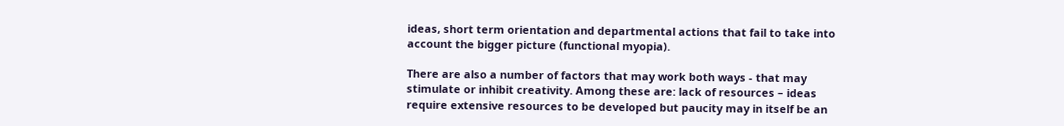ideas, short term orientation and departmental actions that fail to take into account the bigger picture (functional myopia).

There are also a number of factors that may work both ways - that may stimulate or inhibit creativity. Among these are: lack of resources – ideas require extensive resources to be developed but paucity may in itself be an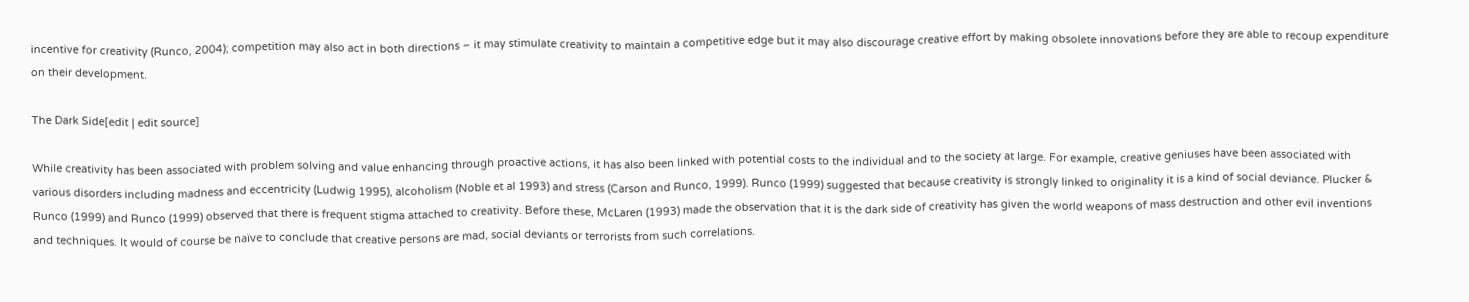incentive for creativity (Runco, 2004); competition may also act in both directions – it may stimulate creativity to maintain a competitive edge but it may also discourage creative effort by making obsolete innovations before they are able to recoup expenditure on their development.

The Dark Side[edit | edit source]

While creativity has been associated with problem solving and value enhancing through proactive actions, it has also been linked with potential costs to the individual and to the society at large. For example, creative geniuses have been associated with various disorders including madness and eccentricity (Ludwig 1995), alcoholism (Noble et al 1993) and stress (Carson and Runco, 1999). Runco (1999) suggested that because creativity is strongly linked to originality it is a kind of social deviance. Plucker & Runco (1999) and Runco (1999) observed that there is frequent stigma attached to creativity. Before these, McLaren (1993) made the observation that it is the dark side of creativity has given the world weapons of mass destruction and other evil inventions and techniques. It would of course be naïve to conclude that creative persons are mad, social deviants or terrorists from such correlations.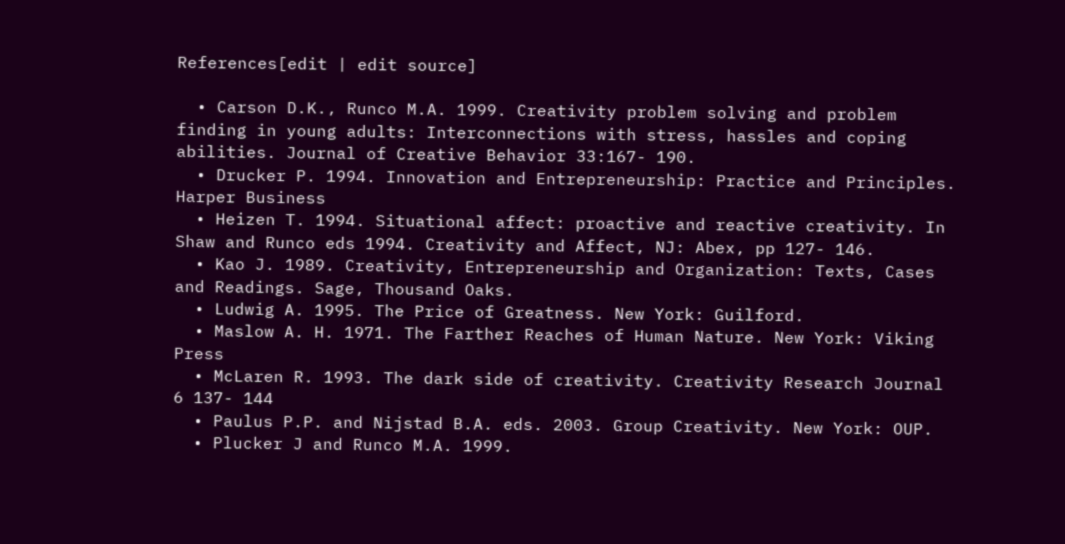References[edit | edit source]

  • Carson D.K., Runco M.A. 1999. Creativity problem solving and problem finding in young adults: Interconnections with stress, hassles and coping abilities. Journal of Creative Behavior 33:167- 190.
  • Drucker P. 1994. Innovation and Entrepreneurship: Practice and Principles. Harper Business
  • Heizen T. 1994. Situational affect: proactive and reactive creativity. In Shaw and Runco eds 1994. Creativity and Affect, NJ: Abex, pp 127- 146.
  • Kao J. 1989. Creativity, Entrepreneurship and Organization: Texts, Cases and Readings. Sage, Thousand Oaks.
  • Ludwig A. 1995. The Price of Greatness. New York: Guilford.
  • Maslow A. H. 1971. The Farther Reaches of Human Nature. New York: Viking Press
  • McLaren R. 1993. The dark side of creativity. Creativity Research Journal 6 137- 144
  • Paulus P.P. and Nijstad B.A. eds. 2003. Group Creativity. New York: OUP.
  • Plucker J and Runco M.A. 1999.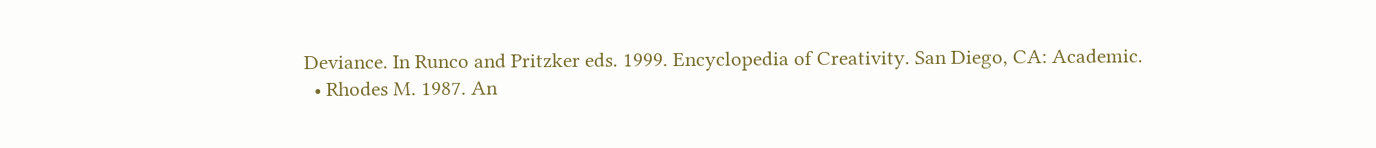Deviance. In Runco and Pritzker eds. 1999. Encyclopedia of Creativity. San Diego, CA: Academic.
  • Rhodes M. 1987. An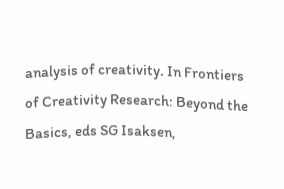analysis of creativity. In Frontiers of Creativity Research: Beyond the Basics, eds SG Isaksen,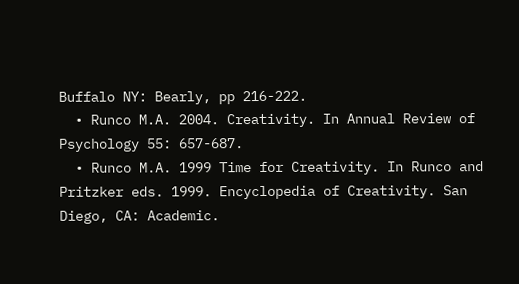Buffalo NY: Bearly, pp 216-222.
  • Runco M.A. 2004. Creativity. In Annual Review of Psychology 55: 657-687.
  • Runco M.A. 1999 Time for Creativity. In Runco and Pritzker eds. 1999. Encyclopedia of Creativity. San Diego, CA: Academic.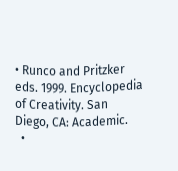• Runco and Pritzker eds. 1999. Encyclopedia of Creativity. San Diego, CA: Academic.
  •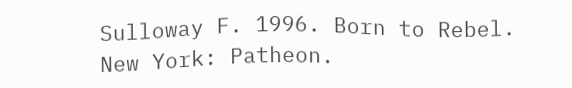Sulloway F. 1996. Born to Rebel. New York: Patheon.